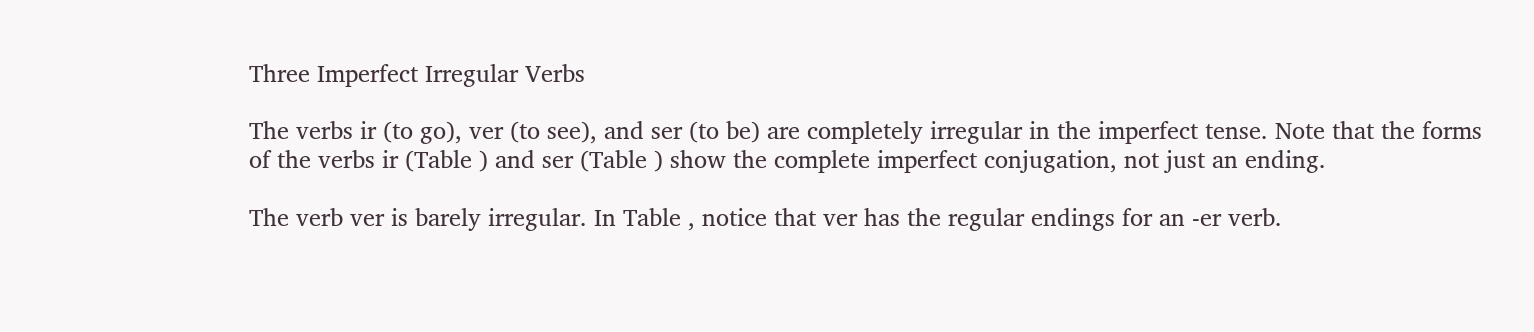Three Imperfect Irregular Verbs

The verbs ir (to go), ver (to see), and ser (to be) are completely irregular in the imperfect tense. Note that the forms of the verbs ir (Table ) and ser (Table ) show the complete imperfect conjugation, not just an ending.

The verb ver is barely irregular. In Table , notice that ver has the regular endings for an ‐er verb.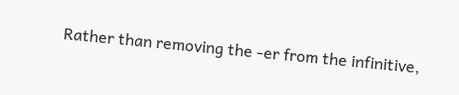Rather than removing the ‐er from the infinitive,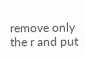remove only the r and put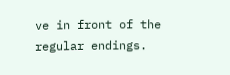ve in front of the regular endings.